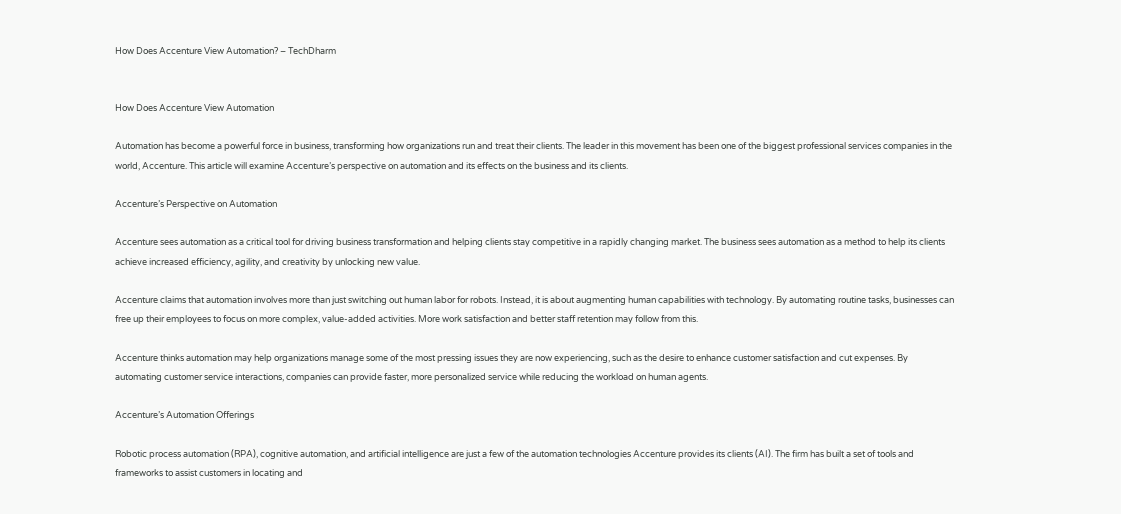How Does Accenture View Automation? – TechDharm


How Does Accenture View Automation

Automation has become a powerful force in business, transforming how organizations run and treat their clients. The leader in this movement has been one of the biggest professional services companies in the world, Accenture. This article will examine Accenture’s perspective on automation and its effects on the business and its clients.

Accenture’s Perspective on Automation

Accenture sees automation as a critical tool for driving business transformation and helping clients stay competitive in a rapidly changing market. The business sees automation as a method to help its clients achieve increased efficiency, agility, and creativity by unlocking new value.

Accenture claims that automation involves more than just switching out human labor for robots. Instead, it is about augmenting human capabilities with technology. By automating routine tasks, businesses can free up their employees to focus on more complex, value-added activities. More work satisfaction and better staff retention may follow from this.

Accenture thinks automation may help organizations manage some of the most pressing issues they are now experiencing, such as the desire to enhance customer satisfaction and cut expenses. By automating customer service interactions, companies can provide faster, more personalized service while reducing the workload on human agents.

Accenture’s Automation Offerings

Robotic process automation (RPA), cognitive automation, and artificial intelligence are just a few of the automation technologies Accenture provides its clients (AI). The firm has built a set of tools and frameworks to assist customers in locating and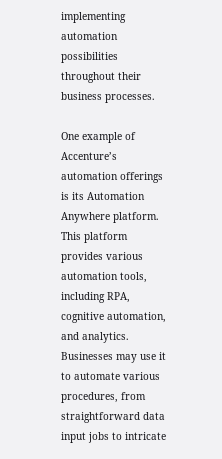implementing automation possibilities throughout their business processes.

One example of Accenture’s automation offerings is its Automation Anywhere platform. This platform provides various automation tools, including RPA, cognitive automation, and analytics. Businesses may use it to automate various procedures, from straightforward data input jobs to intricate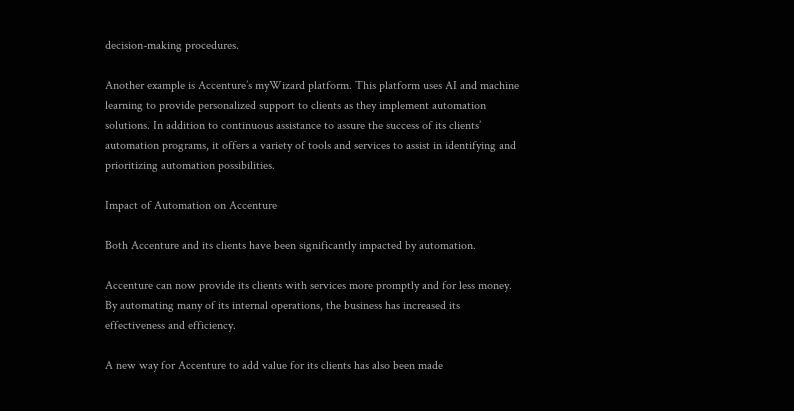decision-making procedures.

Another example is Accenture’s myWizard platform. This platform uses AI and machine learning to provide personalized support to clients as they implement automation solutions. In addition to continuous assistance to assure the success of its clients’ automation programs, it offers a variety of tools and services to assist in identifying and prioritizing automation possibilities.

Impact of Automation on Accenture

Both Accenture and its clients have been significantly impacted by automation.

Accenture can now provide its clients with services more promptly and for less money. By automating many of its internal operations, the business has increased its effectiveness and efficiency.

A new way for Accenture to add value for its clients has also been made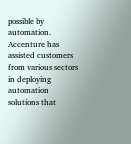possible by automation. Accenture has assisted customers from various sectors in deploying automation solutions that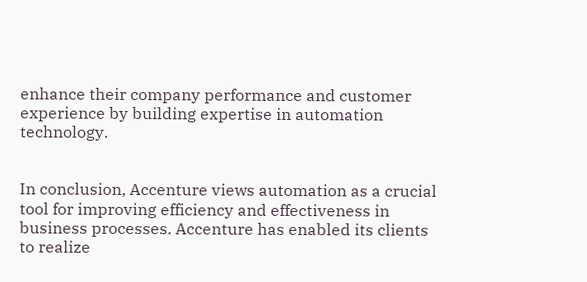enhance their company performance and customer experience by building expertise in automation technology.


In conclusion, Accenture views automation as a crucial tool for improving efficiency and effectiveness in business processes. Accenture has enabled its clients to realize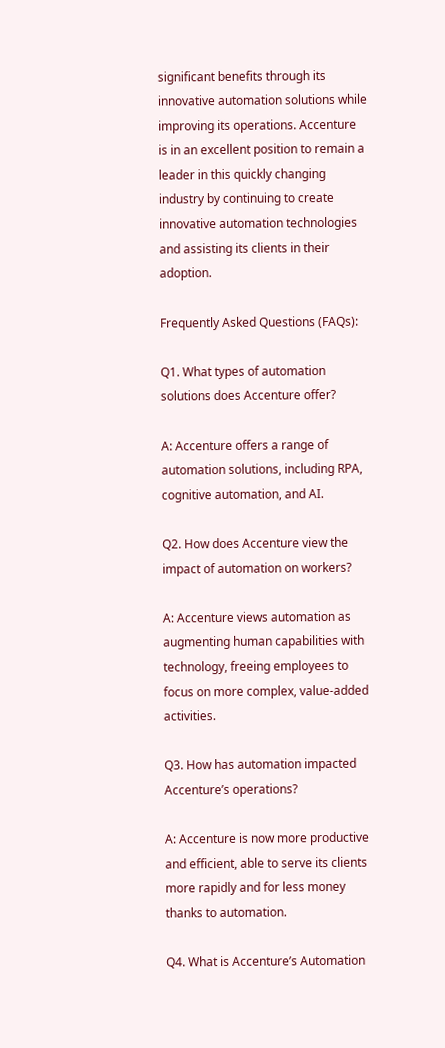significant benefits through its innovative automation solutions while improving its operations. Accenture is in an excellent position to remain a leader in this quickly changing industry by continuing to create innovative automation technologies and assisting its clients in their adoption.

Frequently Asked Questions (FAQs):

Q1. What types of automation solutions does Accenture offer?

A: Accenture offers a range of automation solutions, including RPA, cognitive automation, and AI.

Q2. How does Accenture view the impact of automation on workers?

A: Accenture views automation as augmenting human capabilities with technology, freeing employees to focus on more complex, value-added activities.

Q3. How has automation impacted Accenture’s operations?

A: Accenture is now more productive and efficient, able to serve its clients more rapidly and for less money thanks to automation.

Q4. What is Accenture’s Automation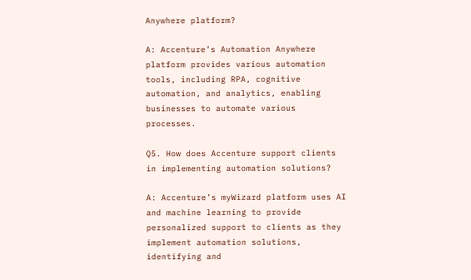Anywhere platform?

A: Accenture’s Automation Anywhere platform provides various automation tools, including RPA, cognitive automation, and analytics, enabling businesses to automate various processes.

Q5. How does Accenture support clients in implementing automation solutions?

A: Accenture’s myWizard platform uses AI and machine learning to provide personalized support to clients as they implement automation solutions, identifying and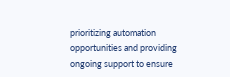prioritizing automation opportunities and providing ongoing support to ensure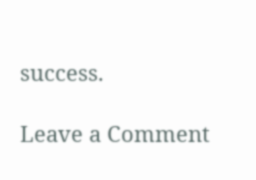success.

Leave a Comment